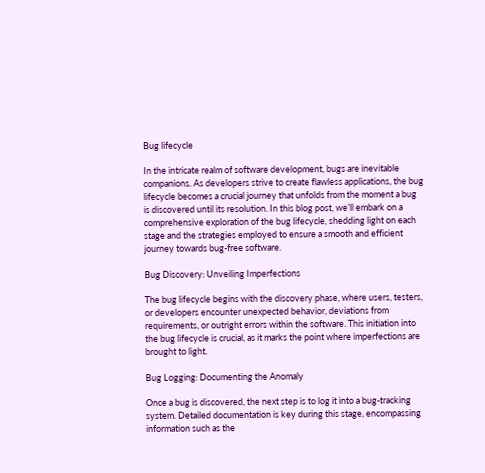Bug lifecycle

In the intricate realm of software development, bugs are inevitable companions. As developers strive to create flawless applications, the bug lifecycle becomes a crucial journey that unfolds from the moment a bug is discovered until its resolution. In this blog post, we’ll embark on a comprehensive exploration of the bug lifecycle, shedding light on each stage and the strategies employed to ensure a smooth and efficient journey towards bug-free software.

Bug Discovery: Unveiling Imperfections

The bug lifecycle begins with the discovery phase, where users, testers, or developers encounter unexpected behavior, deviations from requirements, or outright errors within the software. This initiation into the bug lifecycle is crucial, as it marks the point where imperfections are brought to light.

Bug Logging: Documenting the Anomaly

Once a bug is discovered, the next step is to log it into a bug-tracking system. Detailed documentation is key during this stage, encompassing information such as the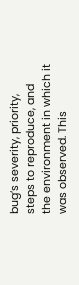bug’s severity, priority, steps to reproduce, and the environment in which it was observed. This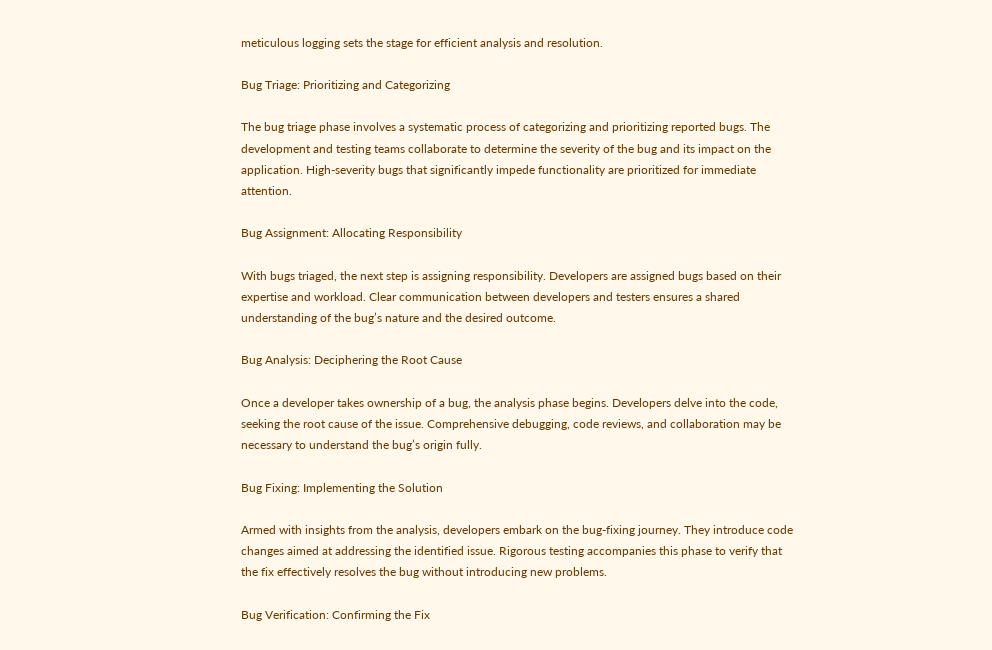meticulous logging sets the stage for efficient analysis and resolution.

Bug Triage: Prioritizing and Categorizing

The bug triage phase involves a systematic process of categorizing and prioritizing reported bugs. The development and testing teams collaborate to determine the severity of the bug and its impact on the application. High-severity bugs that significantly impede functionality are prioritized for immediate attention.

Bug Assignment: Allocating Responsibility

With bugs triaged, the next step is assigning responsibility. Developers are assigned bugs based on their expertise and workload. Clear communication between developers and testers ensures a shared understanding of the bug’s nature and the desired outcome.

Bug Analysis: Deciphering the Root Cause

Once a developer takes ownership of a bug, the analysis phase begins. Developers delve into the code, seeking the root cause of the issue. Comprehensive debugging, code reviews, and collaboration may be necessary to understand the bug’s origin fully.

Bug Fixing: Implementing the Solution

Armed with insights from the analysis, developers embark on the bug-fixing journey. They introduce code changes aimed at addressing the identified issue. Rigorous testing accompanies this phase to verify that the fix effectively resolves the bug without introducing new problems.

Bug Verification: Confirming the Fix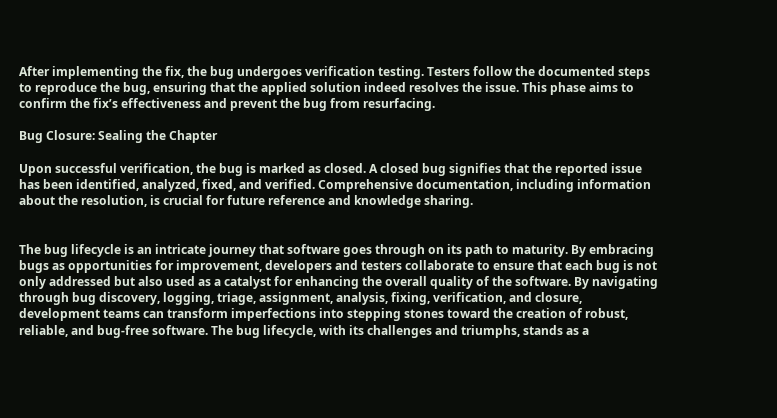After implementing the fix, the bug undergoes verification testing. Testers follow the documented steps to reproduce the bug, ensuring that the applied solution indeed resolves the issue. This phase aims to confirm the fix’s effectiveness and prevent the bug from resurfacing.

Bug Closure: Sealing the Chapter

Upon successful verification, the bug is marked as closed. A closed bug signifies that the reported issue has been identified, analyzed, fixed, and verified. Comprehensive documentation, including information about the resolution, is crucial for future reference and knowledge sharing.


The bug lifecycle is an intricate journey that software goes through on its path to maturity. By embracing bugs as opportunities for improvement, developers and testers collaborate to ensure that each bug is not only addressed but also used as a catalyst for enhancing the overall quality of the software. By navigating through bug discovery, logging, triage, assignment, analysis, fixing, verification, and closure, development teams can transform imperfections into stepping stones toward the creation of robust, reliable, and bug-free software. The bug lifecycle, with its challenges and triumphs, stands as a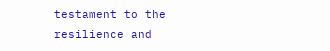testament to the resilience and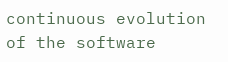continuous evolution of the software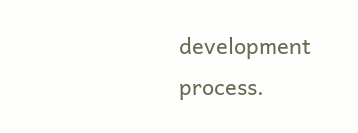development process.